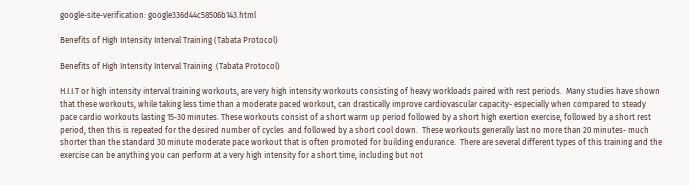google-site-verification: google336d44c58506b143.html

Benefits of High Intensity Interval Training (Tabata Protocol)

Benefits of High Intensity Interval Training  (Tabata Protocol)

H.I.I.T or high intensity interval training workouts, are very high intensity workouts consisting of heavy workloads paired with rest periods.  Many studies have shown that these workouts, while taking less time than a moderate paced workout, can drastically improve cardiovascular capacity- especially when compared to steady pace cardio workouts lasting 15-30 minutes. These workouts consist of a short warm up period followed by a short high exertion exercise, followed by a short rest period, then this is repeated for the desired number of cycles  and followed by a short cool down.  These workouts generally last no more than 20 minutes- much shorter than the standard 30 minute moderate pace workout that is often promoted for building endurance.  There are several different types of this training and the exercise can be anything you can perform at a very high intensity for a short time, including but not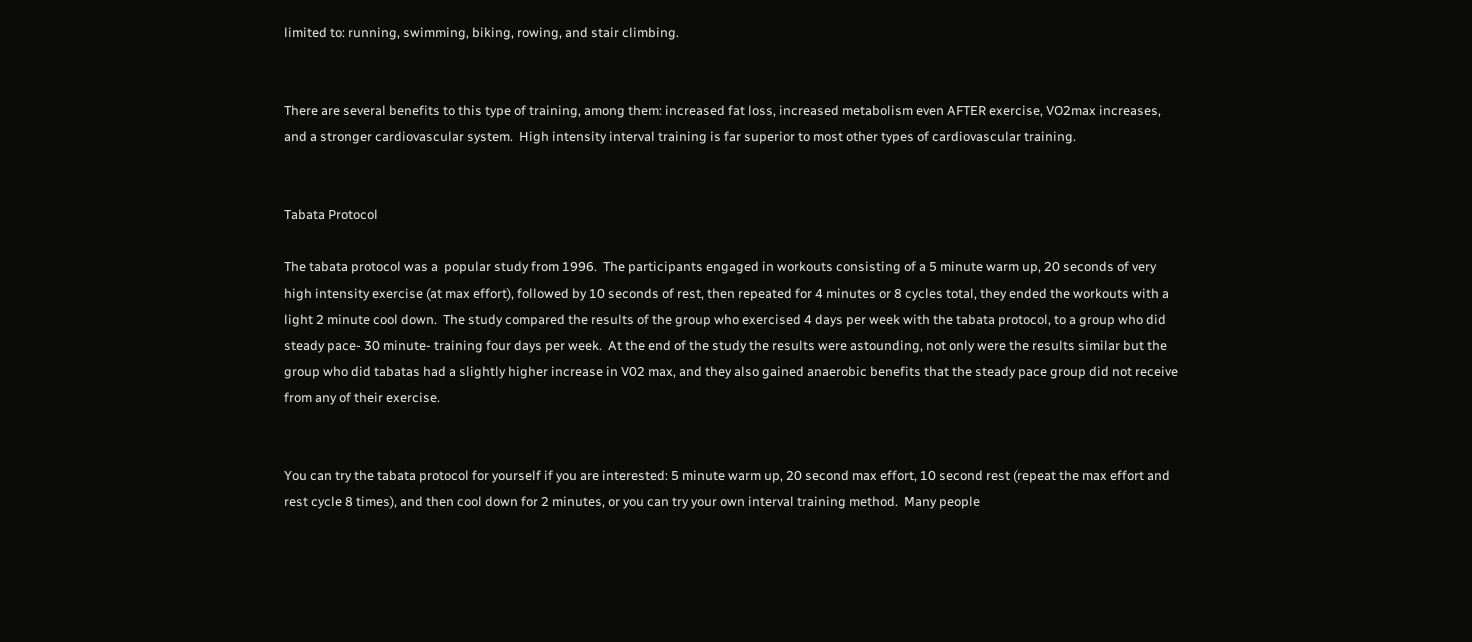limited to: running, swimming, biking, rowing, and stair climbing.


There are several benefits to this type of training, among them: increased fat loss, increased metabolism even AFTER exercise, VO2max increases, and a stronger cardiovascular system.  High intensity interval training is far superior to most other types of cardiovascular training.


Tabata Protocol

The tabata protocol was a  popular study from 1996.  The participants engaged in workouts consisting of a 5 minute warm up, 20 seconds of very high intensity exercise (at max effort), followed by 10 seconds of rest, then repeated for 4 minutes or 8 cycles total, they ended the workouts with a light 2 minute cool down.  The study compared the results of the group who exercised 4 days per week with the tabata protocol, to a group who did steady pace- 30 minute- training four days per week.  At the end of the study the results were astounding, not only were the results similar but the group who did tabatas had a slightly higher increase in V02 max, and they also gained anaerobic benefits that the steady pace group did not receive from any of their exercise.


You can try the tabata protocol for yourself if you are interested: 5 minute warm up, 20 second max effort, 10 second rest (repeat the max effort and rest cycle 8 times), and then cool down for 2 minutes, or you can try your own interval training method.  Many people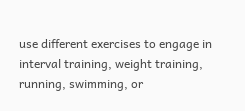use different exercises to engage in interval training, weight training, running, swimming, or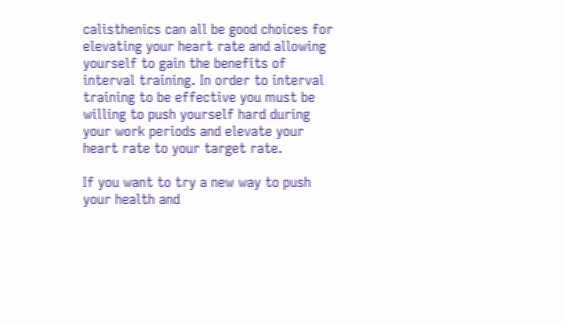calisthenics can all be good choices for elevating your heart rate and allowing yourself to gain the benefits of interval training. In order to interval training to be effective you must be willing to push yourself hard during your work periods and elevate your heart rate to your target rate.

If you want to try a new way to push your health and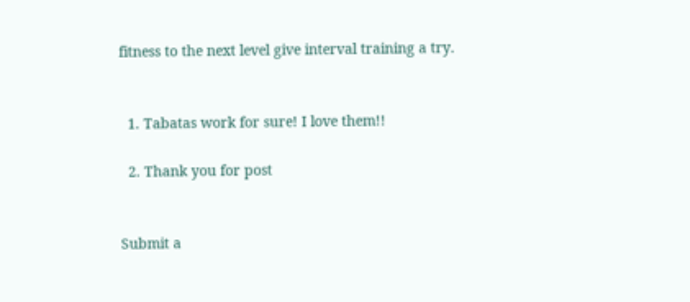fitness to the next level give interval training a try.


  1. Tabatas work for sure! I love them!!

  2. Thank you for post


Submit a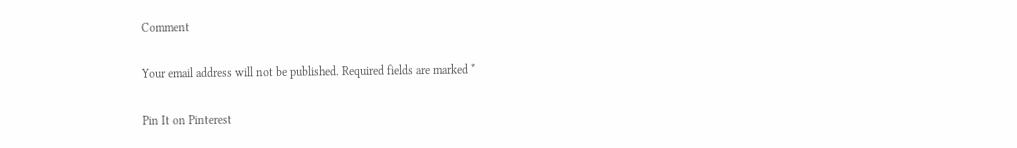Comment

Your email address will not be published. Required fields are marked *

Pin It on Pinterest